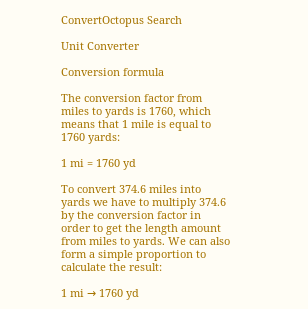ConvertOctopus Search

Unit Converter

Conversion formula

The conversion factor from miles to yards is 1760, which means that 1 mile is equal to 1760 yards:

1 mi = 1760 yd

To convert 374.6 miles into yards we have to multiply 374.6 by the conversion factor in order to get the length amount from miles to yards. We can also form a simple proportion to calculate the result:

1 mi → 1760 yd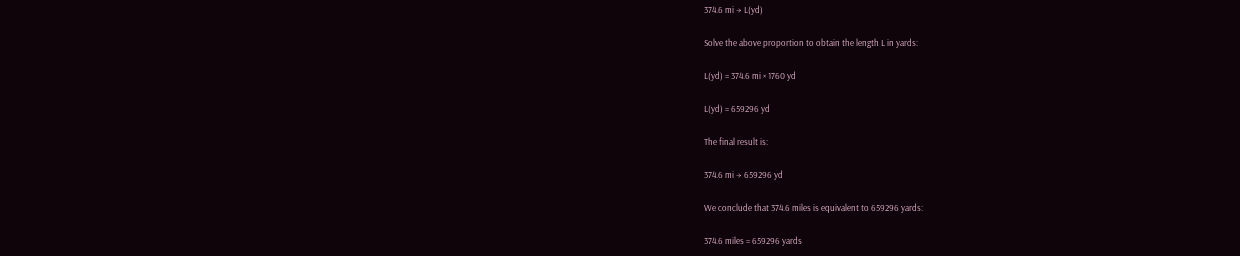374.6 mi → L(yd)

Solve the above proportion to obtain the length L in yards:

L(yd) = 374.6 mi × 1760 yd

L(yd) = 659296 yd

The final result is:

374.6 mi → 659296 yd

We conclude that 374.6 miles is equivalent to 659296 yards:

374.6 miles = 659296 yards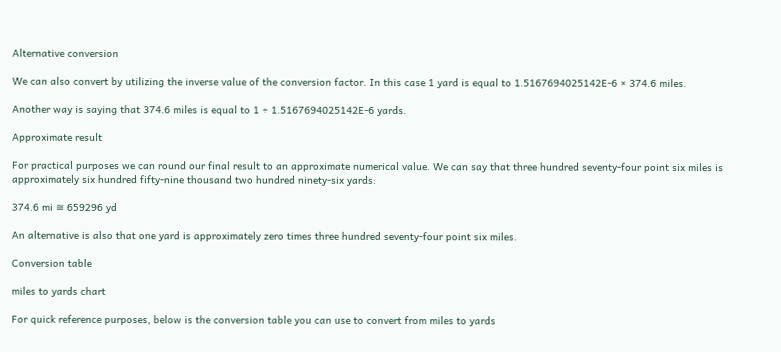Alternative conversion

We can also convert by utilizing the inverse value of the conversion factor. In this case 1 yard is equal to 1.5167694025142E-6 × 374.6 miles.

Another way is saying that 374.6 miles is equal to 1 ÷ 1.5167694025142E-6 yards.

Approximate result

For practical purposes we can round our final result to an approximate numerical value. We can say that three hundred seventy-four point six miles is approximately six hundred fifty-nine thousand two hundred ninety-six yards:

374.6 mi ≅ 659296 yd

An alternative is also that one yard is approximately zero times three hundred seventy-four point six miles.

Conversion table

miles to yards chart

For quick reference purposes, below is the conversion table you can use to convert from miles to yards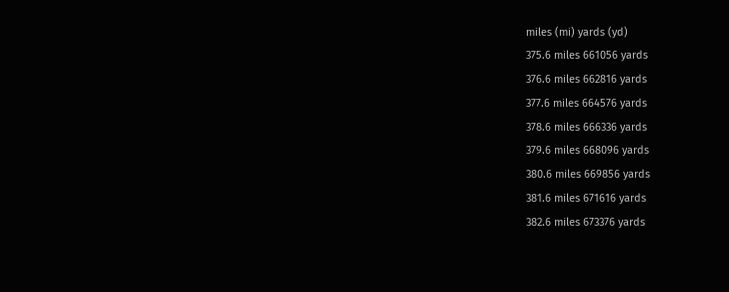miles (mi) yards (yd)
375.6 miles 661056 yards
376.6 miles 662816 yards
377.6 miles 664576 yards
378.6 miles 666336 yards
379.6 miles 668096 yards
380.6 miles 669856 yards
381.6 miles 671616 yards
382.6 miles 673376 yards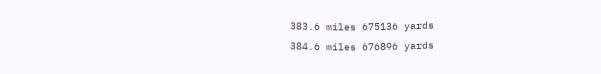383.6 miles 675136 yards
384.6 miles 676896 yards